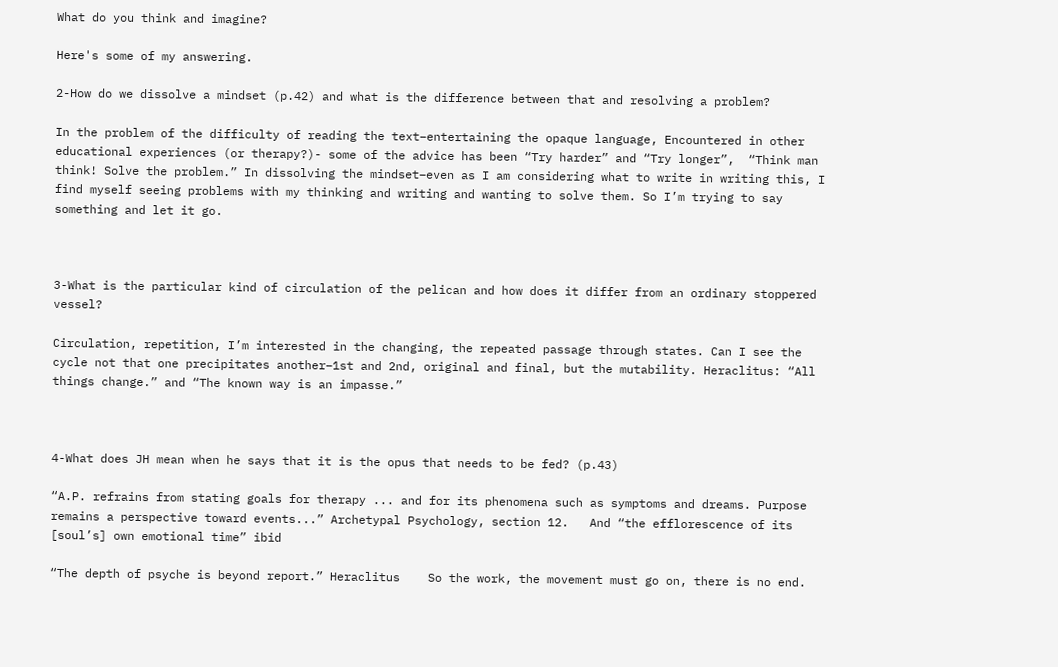What do you think and imagine?

Here's some of my answering.

2-How do we dissolve a mindset (p.42) and what is the difference between that and resolving a problem?

In the problem of the difficulty of reading the text–entertaining the opaque language, Encountered in other educational experiences (or therapy?)- some of the advice has been “Try harder” and “Try longer”,  “Think man think! Solve the problem.” In dissolving the mindset–even as I am considering what to write in writing this, I find myself seeing problems with my thinking and writing and wanting to solve them. So I’m trying to say something and let it go.



3-What is the particular kind of circulation of the pelican and how does it differ from an ordinary stoppered vessel?

Circulation, repetition, I’m interested in the changing, the repeated passage through states. Can I see the cycle not that one precipitates another–1st and 2nd, original and final, but the mutability. Heraclitus: “All things change.” and “The known way is an impasse.”



4-What does JH mean when he says that it is the opus that needs to be fed? (p.43)

“A.P. refrains from stating goals for therapy ... and for its phenomena such as symptoms and dreams. Purpose remains a perspective toward events...” Archetypal Psychology, section 12.   And “the efflorescence of its [soul’s] own emotional time” ibid

“The depth of psyche is beyond report.” Heraclitus    So the work, the movement must go on, there is no end.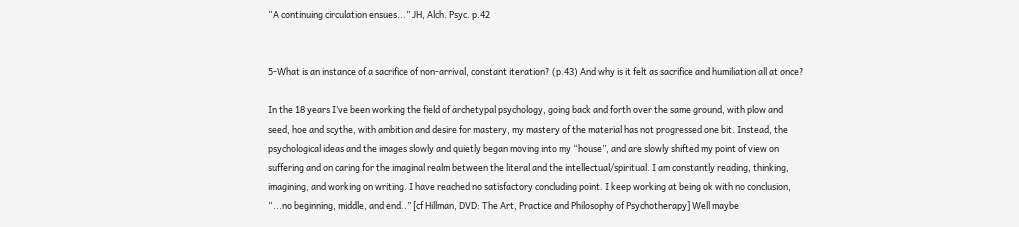“A continuing circulation ensues...” JH, Alch. Psyc. p.42


5-What is an instance of a sacrifice of non-arrival, constant iteration? (p.43) And why is it felt as sacrifice and humiliation all at once?

In the 18 years I’ve been working the field of archetypal psychology, going back and forth over the same ground, with plow and seed, hoe and scythe, with ambition and desire for mastery, my mastery of the material has not progressed one bit. Instead, the psychological ideas and the images slowly and quietly began moving into my “house”, and are slowly shifted my point of view on suffering and on caring for the imaginal realm between the literal and the intellectual/spiritual. I am constantly reading, thinking, imagining, and working on writing. I have reached no satisfactory concluding point. I keep working at being ok with no conclusion, “...no beginning, middle, and end..” [cf Hillman, DVD: The Art, Practice and Philosophy of Psychotherapy] Well maybe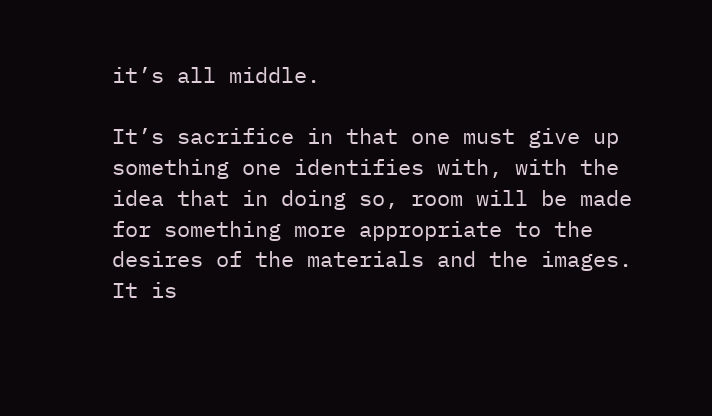it’s all middle.

It’s sacrifice in that one must give up something one identifies with, with the idea that in doing so, room will be made for something more appropriate to the desires of the materials and the images. It is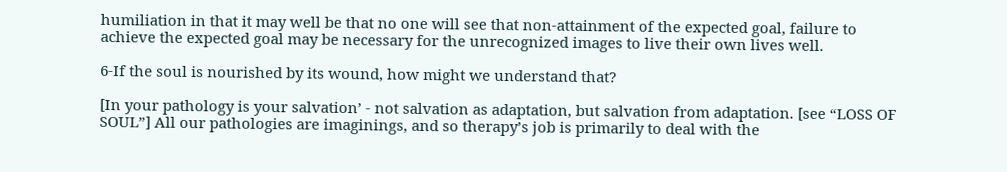humiliation in that it may well be that no one will see that non-attainment of the expected goal, failure to achieve the expected goal may be necessary for the unrecognized images to live their own lives well.

6-If the soul is nourished by its wound, how might we understand that?

[In your pathology is your salvation’ - not salvation as adaptation, but salvation from adaptation. [see “LOSS OF SOUL”] All our pathologies are imaginings, and so therapy’s job is primarily to deal with the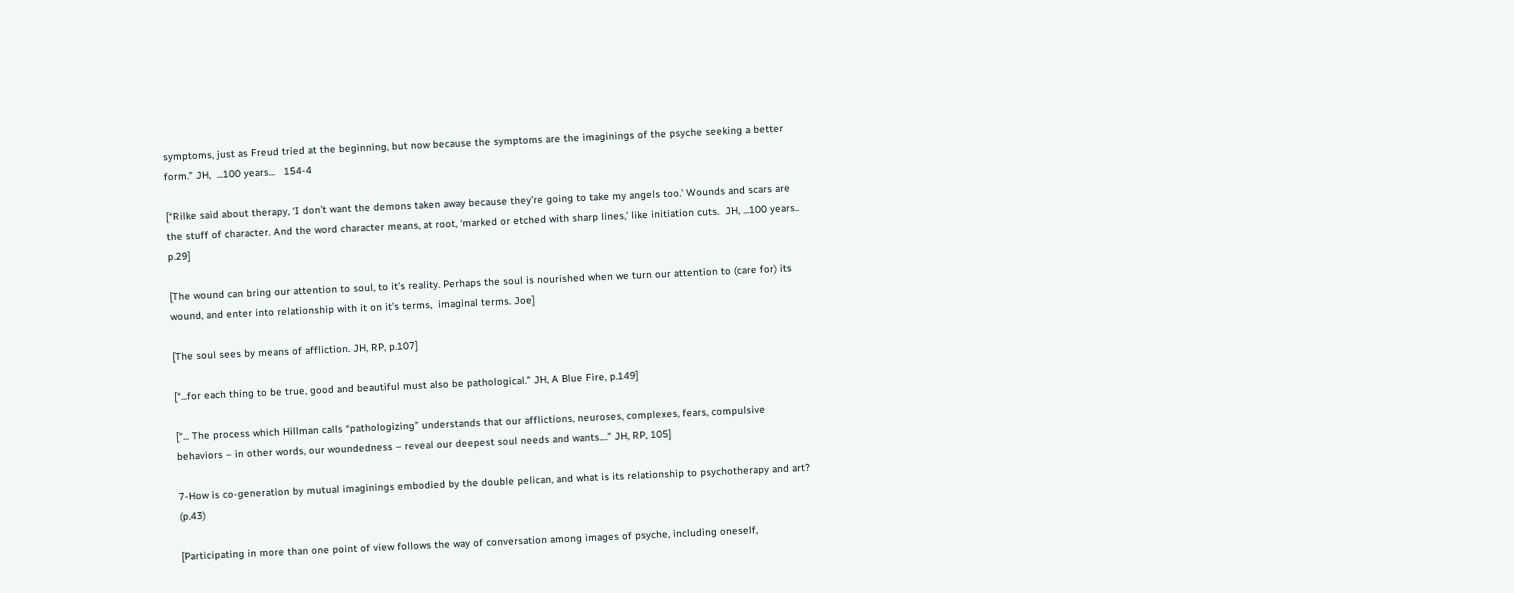symptoms, just as Freud tried at the beginning, but now because the symptoms are the imaginings of the psyche seeking a better form.” JH,  ...100 years...   154-4

[“Rilke said about therapy, ‘I don’t want the demons taken away because they’re going to take my angels too.’ Wounds and scars are the stuff of character. And the word character means, at root, ‘marked or etched with sharp lines,’ like initiation cuts.  JH, ...100 years.. p.29]

[The wound can bring our attention to soul, to it’s reality. Perhaps the soul is nourished when we turn our attention to (care for) its wound, and enter into relationship with it on it’s terms,  imaginal terms. Joe]

[The soul sees by means of affliction. JH, RP, p.107]

[“...for each thing to be true, good and beautiful must also be pathological.” JH, A Blue Fire, p.149]

[“... The process which Hillman calls “pathologizing” understands that our afflictions, neuroses, complexes, fears, compulsive behaviors – in other words, our woundedness – reveal our deepest soul needs and wants....” JH, RP, 105]

7-How is co-generation by mutual imaginings embodied by the double pelican, and what is its relationship to psychotherapy and art? (p.43)

[Participating in more than one point of view follows the way of conversation among images of psyche, including oneself,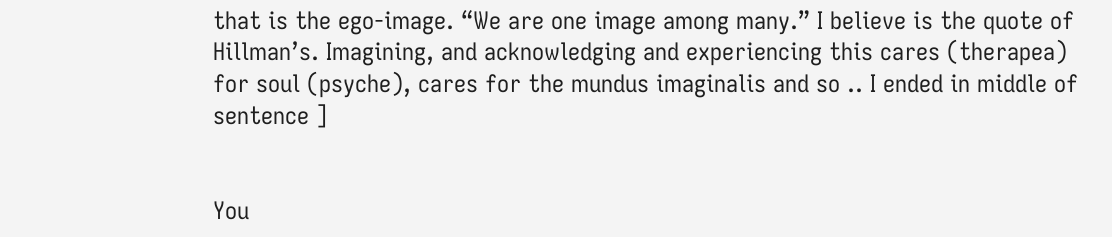that is the ego-image. “We are one image among many.” I believe is the quote of Hillman’s. Imagining, and acknowledging and experiencing this cares (therapea) for soul (psyche), cares for the mundus imaginalis and so .. I ended in middle of sentence ]


You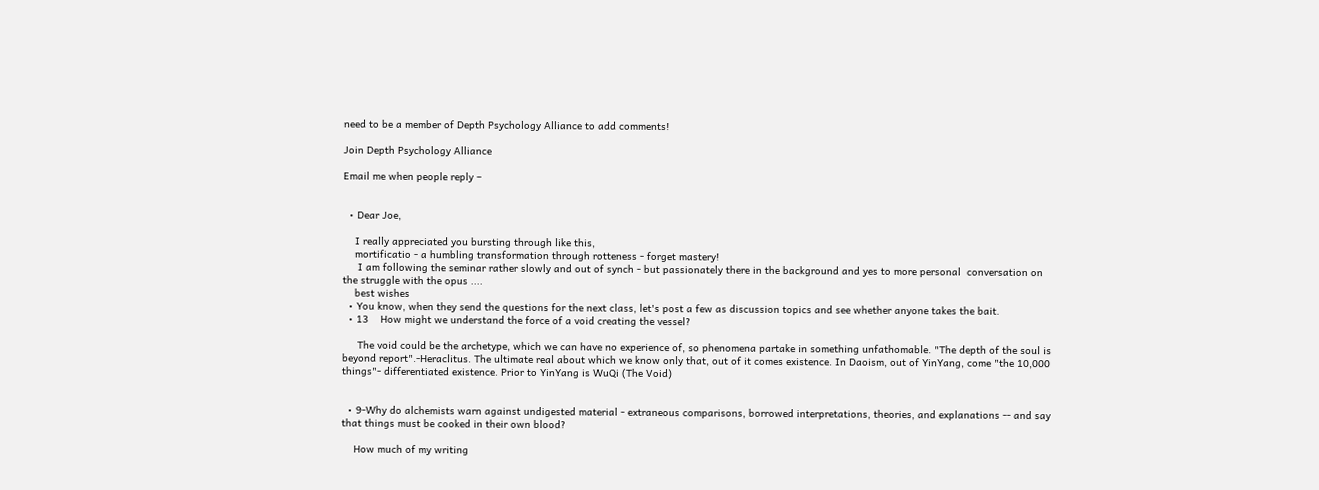need to be a member of Depth Psychology Alliance to add comments!

Join Depth Psychology Alliance

Email me when people reply –


  • Dear Joe,

    I really appreciated you bursting through like this,
    mortificatio - a humbling transformation through rotteness - forget mastery!
     I am following the seminar rather slowly and out of synch - but passionately there in the background and yes to more personal  conversation on the struggle with the opus ....
    best wishes
  • You know, when they send the questions for the next class, let's post a few as discussion topics and see whether anyone takes the bait.
  • 13    How might we understand the force of a void creating the vessel?

     The void could be the archetype, which we can have no experience of, so phenomena partake in something unfathomable. "The depth of the soul is beyond report".-Heraclitus. The ultimate real about which we know only that, out of it comes existence. In Daoism, out of YinYang, come "the 10,000 things"- differentiated existence. Prior to YinYang is WuQi (The Void)


  • 9-Why do alchemists warn against undigested material - extraneous comparisons, borrowed interpretations, theories, and explanations -- and say that things must be cooked in their own blood?

    How much of my writing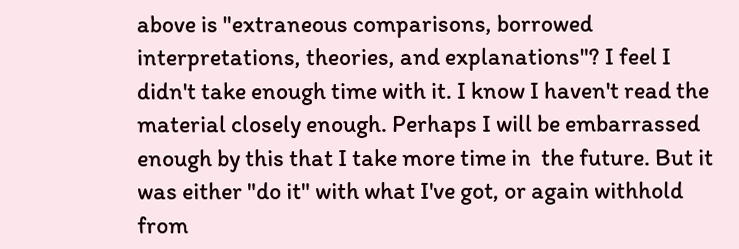above is "extraneous comparisons, borrowed interpretations, theories, and explanations"? I feel I didn't take enough time with it. I know I haven't read the material closely enough. Perhaps I will be embarrassed enough by this that I take more time in  the future. But it was either "do it" with what I've got, or again withhold from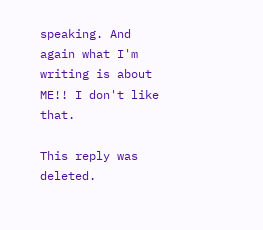speaking. And again what I'm writing is about ME!! I don't like that.

This reply was deleted.